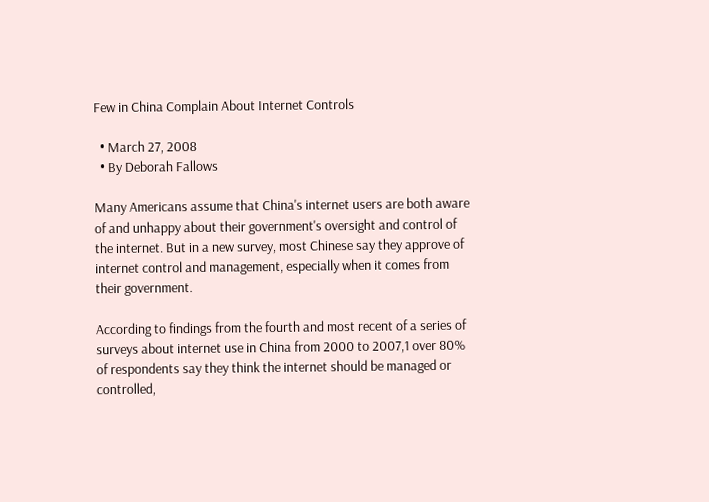Few in China Complain About Internet Controls

  • March 27, 2008
  • By Deborah Fallows

Many Americans assume that China's internet users are both aware of and unhappy about their government's oversight and control of the internet. But in a new survey, most Chinese say they approve of internet control and management, especially when it comes from their government.

According to findings from the fourth and most recent of a series of surveys about internet use in China from 2000 to 2007,1 over 80% of respondents say they think the internet should be managed or controlled,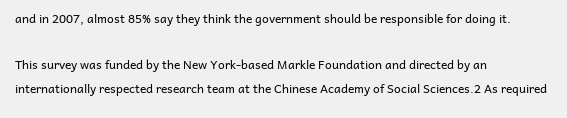and in 2007, almost 85% say they think the government should be responsible for doing it.

This survey was funded by the New York-based Markle Foundation and directed by an internationally respected research team at the Chinese Academy of Social Sciences.2 As required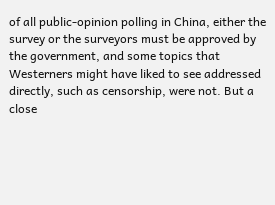of all public-opinion polling in China, either the survey or the surveyors must be approved by the government, and some topics that Westerners might have liked to see addressed directly, such as censorship, were not. But a close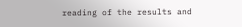reading of the results and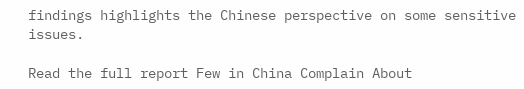findings highlights the Chinese perspective on some sensitive issues.

Read the full report Few in China Complain About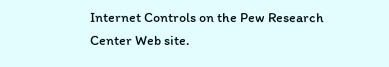Internet Controls on the Pew Research Center Web site.